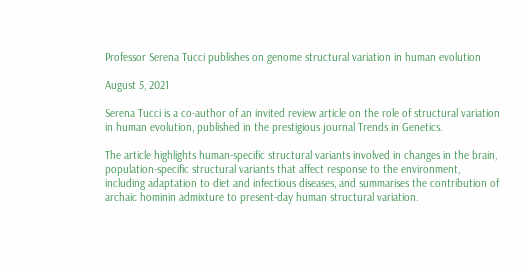Professor Serena Tucci publishes on genome structural variation in human evolution

August 5, 2021

Serena Tucci is a co-author of an invited review article on the role of structural variation in human evolution, published in the prestigious journal Trends in Genetics.

The article highlights human-specific structural variants involved in changes in the brain, population-specific structural variants that affect response to the environment, including adaptation to diet and infectious diseases, and summarises the contribution of archaic hominin admixture to present-day human structural variation.